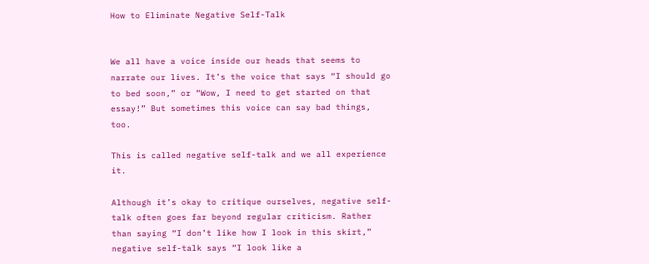How to Eliminate Negative Self-Talk


We all have a voice inside our heads that seems to narrate our lives. It’s the voice that says “I should go to bed soon,” or “Wow, I need to get started on that essay!” But sometimes this voice can say bad things, too.

This is called negative self-talk and we all experience it.

Although it’s okay to critique ourselves, negative self-talk often goes far beyond regular criticism. Rather than saying “I don’t like how I look in this skirt,” negative self-talk says “I look like a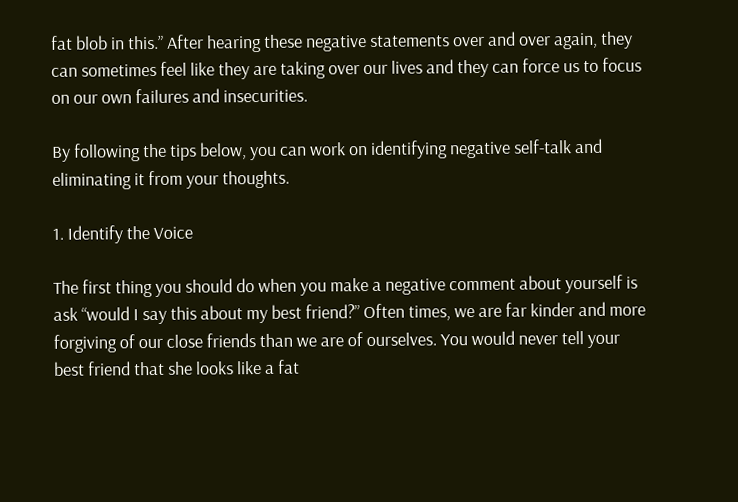fat blob in this.” After hearing these negative statements over and over again, they can sometimes feel like they are taking over our lives and they can force us to focus on our own failures and insecurities.

By following the tips below, you can work on identifying negative self-talk and eliminating it from your thoughts.

1. Identify the Voice

The first thing you should do when you make a negative comment about yourself is ask “would I say this about my best friend?” Often times, we are far kinder and more forgiving of our close friends than we are of ourselves. You would never tell your best friend that she looks like a fat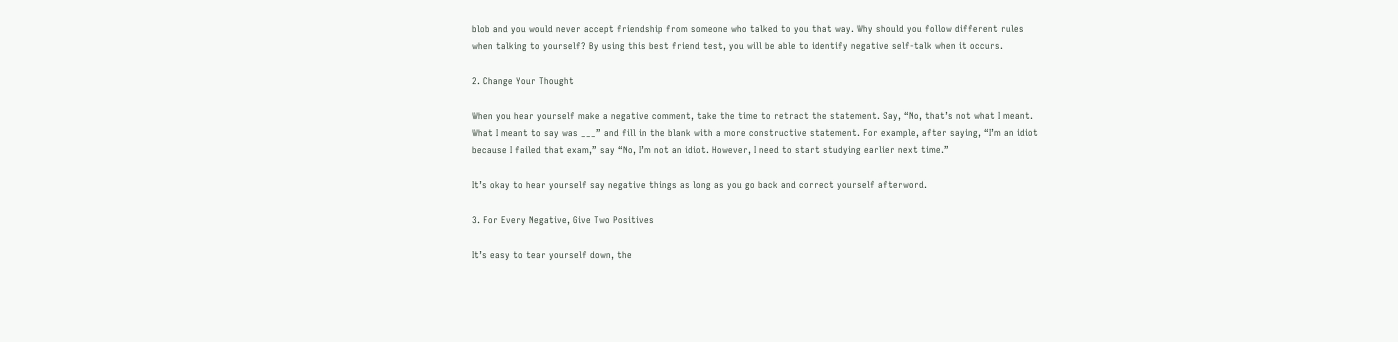blob and you would never accept friendship from someone who talked to you that way. Why should you follow different rules when talking to yourself? By using this best friend test, you will be able to identify negative self-talk when it occurs.

2. Change Your Thought

When you hear yourself make a negative comment, take the time to retract the statement. Say, “No, that’s not what I meant. What I meant to say was ___” and fill in the blank with a more constructive statement. For example, after saying, “I’m an idiot because I failed that exam,” say “No, I’m not an idiot. However, I need to start studying earlier next time.”

It’s okay to hear yourself say negative things as long as you go back and correct yourself afterword.

3. For Every Negative, Give Two Positives

It’s easy to tear yourself down, the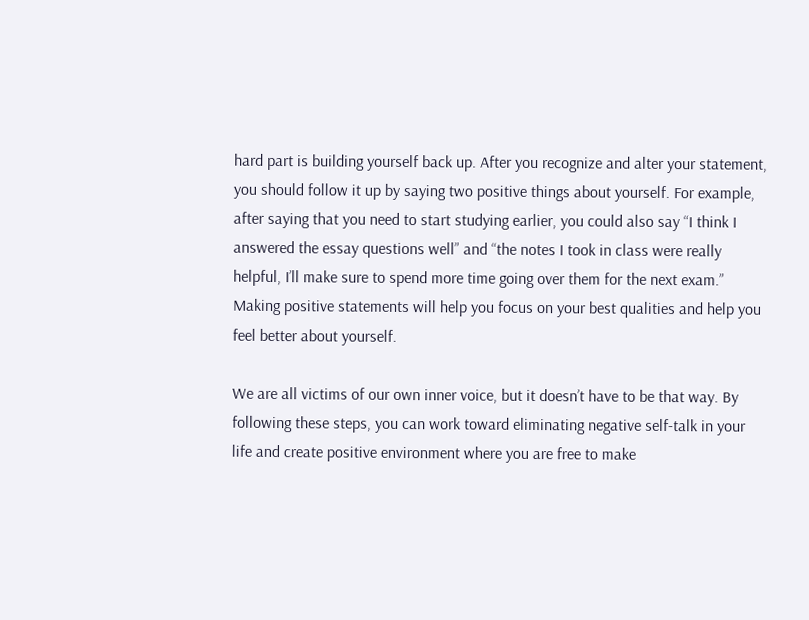hard part is building yourself back up. After you recognize and alter your statement, you should follow it up by saying two positive things about yourself. For example, after saying that you need to start studying earlier, you could also say “I think I answered the essay questions well” and “the notes I took in class were really helpful, I’ll make sure to spend more time going over them for the next exam.” Making positive statements will help you focus on your best qualities and help you feel better about yourself.

We are all victims of our own inner voice, but it doesn’t have to be that way. By following these steps, you can work toward eliminating negative self-talk in your life and create positive environment where you are free to make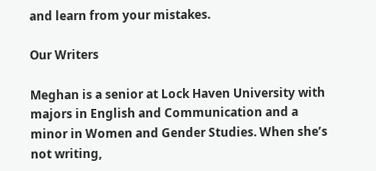and learn from your mistakes.

Our Writers

Meghan is a senior at Lock Haven University with majors in English and Communication and a minor in Women and Gender Studies. When she’s not writing,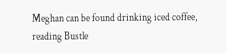Meghan can be found drinking iced coffee, reading Bustle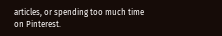articles, or spending too much time on Pinterest.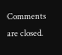Comments are closed.